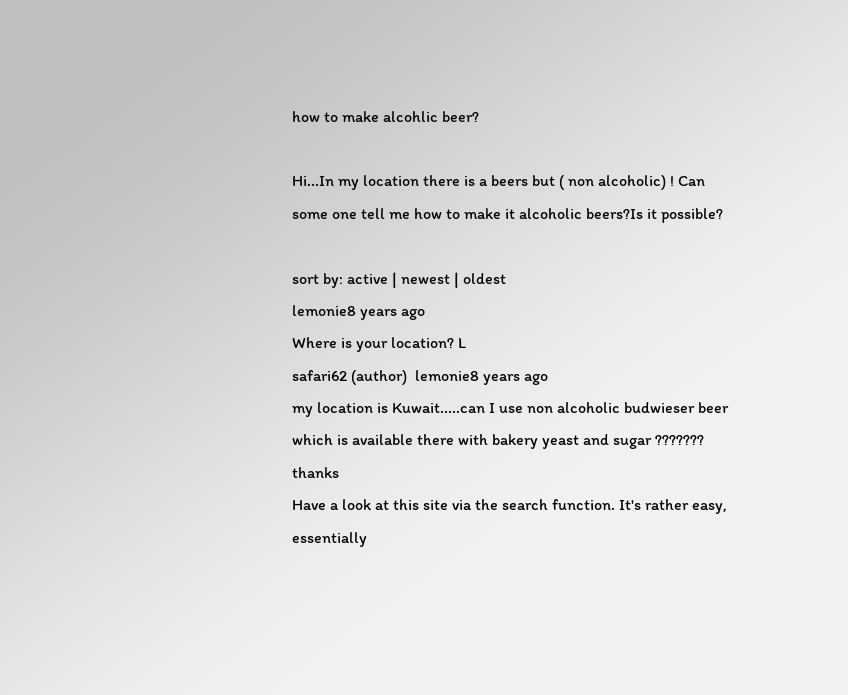how to make alcohlic beer?

Hi...In my location there is a beers but ( non alcoholic) ! Can some one tell me how to make it alcoholic beers?Is it possible?

sort by: active | newest | oldest
lemonie8 years ago
Where is your location? L
safari62 (author)  lemonie8 years ago
my location is Kuwait.....can I use non alcoholic budwieser beer which is available there with bakery yeast and sugar ??????? thanks
Have a look at this site via the search function. It's rather easy, essentially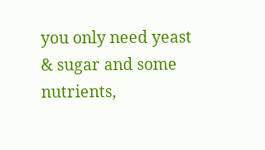you only need yeast & sugar and some nutrients,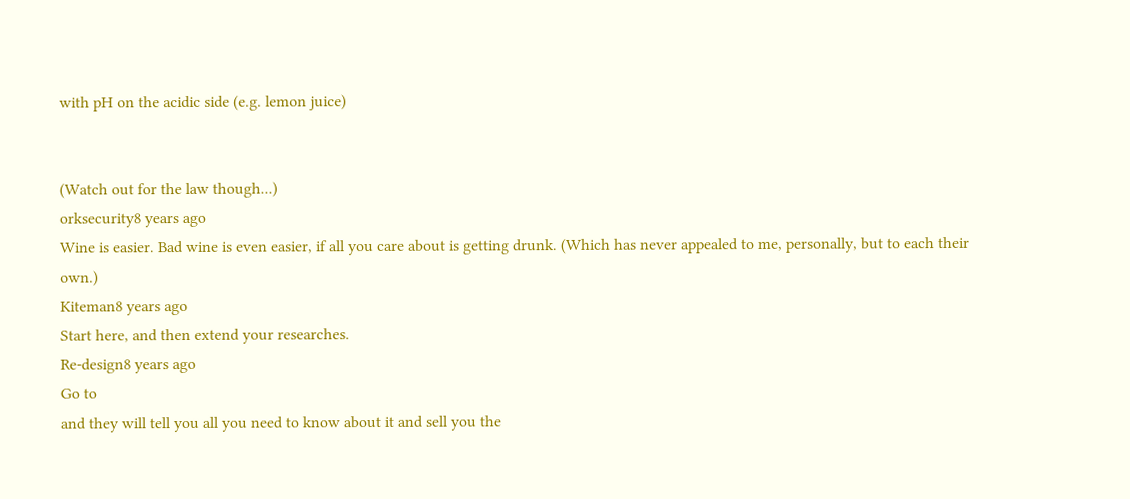with pH on the acidic side (e.g. lemon juice)


(Watch out for the law though...)
orksecurity8 years ago
Wine is easier. Bad wine is even easier, if all you care about is getting drunk. (Which has never appealed to me, personally, but to each their own.)
Kiteman8 years ago
Start here, and then extend your researches.
Re-design8 years ago
Go to
and they will tell you all you need to know about it and sell you the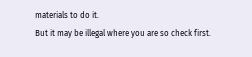materials to do it.
But it may be illegal where you are so check first.